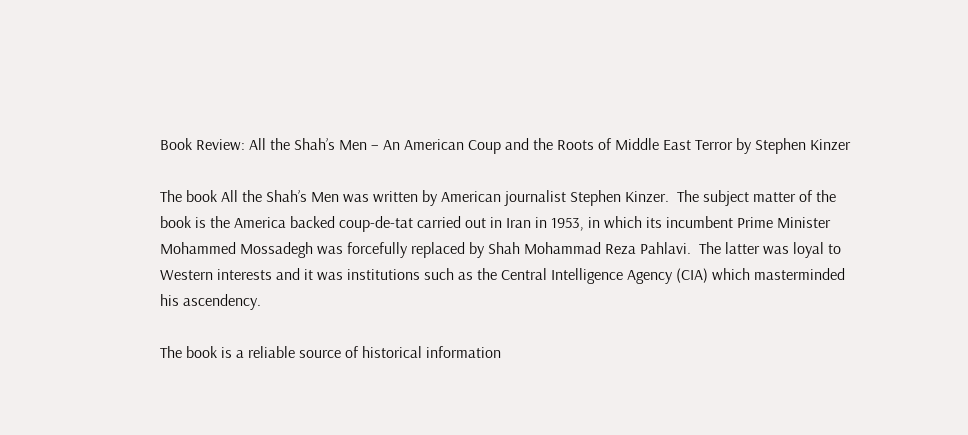Book Review: All the Shah’s Men – An American Coup and the Roots of Middle East Terror by Stephen Kinzer

The book All the Shah’s Men was written by American journalist Stephen Kinzer.  The subject matter of the book is the America backed coup-de-tat carried out in Iran in 1953, in which its incumbent Prime Minister Mohammed Mossadegh was forcefully replaced by Shah Mohammad Reza Pahlavi.  The latter was loyal to Western interests and it was institutions such as the Central Intelligence Agency (CIA) which masterminded his ascendency.

The book is a reliable source of historical information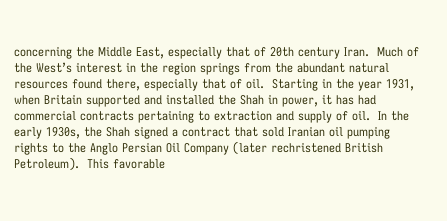concerning the Middle East, especially that of 20th century Iran.  Much of the West’s interest in the region springs from the abundant natural resources found there, especially that of oil.  Starting in the year 1931, when Britain supported and installed the Shah in power, it has had commercial contracts pertaining to extraction and supply of oil.  In the early 1930s, the Shah signed a contract that sold Iranian oil pumping rights to the Anglo Persian Oil Company (later rechristened British Petroleum).  This favorable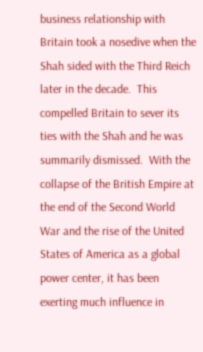business relationship with Britain took a nosedive when the Shah sided with the Third Reich later in the decade.  This compelled Britain to sever its ties with the Shah and he was summarily dismissed.  With the collapse of the British Empire at the end of the Second World War and the rise of the United States of America as a global power center, it has been exerting much influence in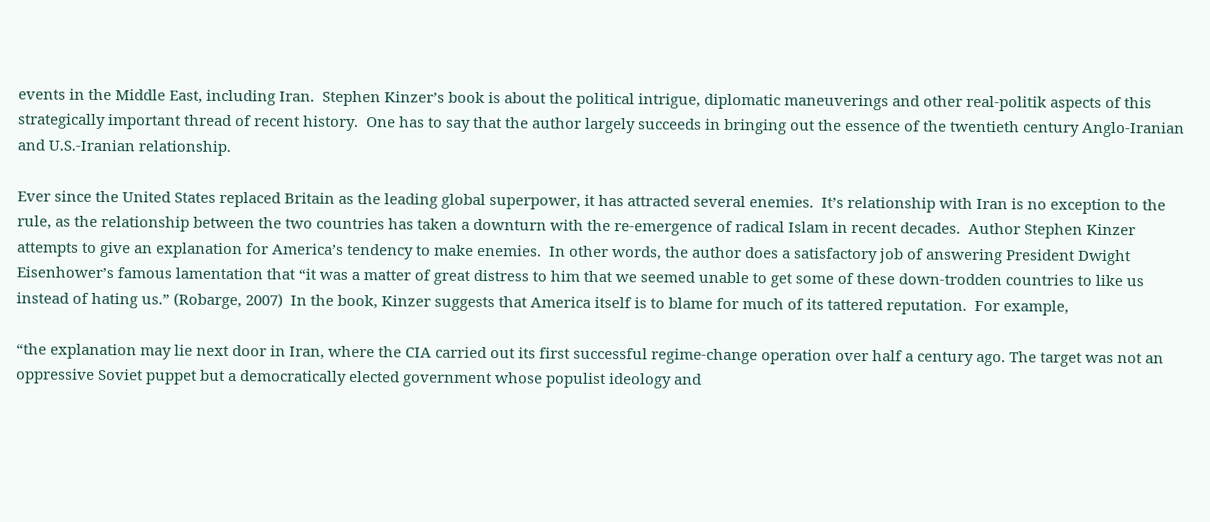events in the Middle East, including Iran.  Stephen Kinzer’s book is about the political intrigue, diplomatic maneuverings and other real-politik aspects of this strategically important thread of recent history.  One has to say that the author largely succeeds in bringing out the essence of the twentieth century Anglo-Iranian and U.S.-Iranian relationship.

Ever since the United States replaced Britain as the leading global superpower, it has attracted several enemies.  It’s relationship with Iran is no exception to the rule, as the relationship between the two countries has taken a downturn with the re-emergence of radical Islam in recent decades.  Author Stephen Kinzer attempts to give an explanation for America’s tendency to make enemies.  In other words, the author does a satisfactory job of answering President Dwight Eisenhower’s famous lamentation that “it was a matter of great distress to him that we seemed unable to get some of these down-trodden countries to like us instead of hating us.” (Robarge, 2007)  In the book, Kinzer suggests that America itself is to blame for much of its tattered reputation.  For example,

“the explanation may lie next door in Iran, where the CIA carried out its first successful regime-change operation over half a century ago. The target was not an oppressive Soviet puppet but a democratically elected government whose populist ideology and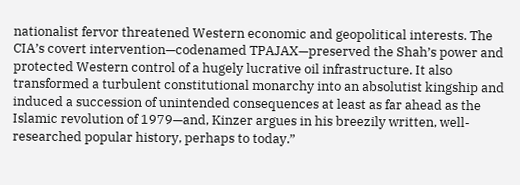nationalist fervor threatened Western economic and geopolitical interests. The CIA’s covert intervention—codenamed TPAJAX—preserved the Shah’s power and protected Western control of a hugely lucrative oil infrastructure. It also transformed a turbulent constitutional monarchy into an absolutist kingship and induced a succession of unintended consequences at least as far ahead as the Islamic revolution of 1979—and, Kinzer argues in his breezily written, well-researched popular history, perhaps to today.”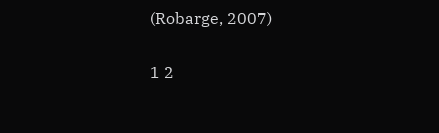(Robarge, 2007)

1 2